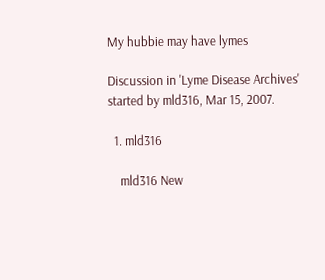My hubbie may have lymes

Discussion in 'Lyme Disease Archives' started by mld316, Mar 15, 2007.

  1. mld316

    mld316 New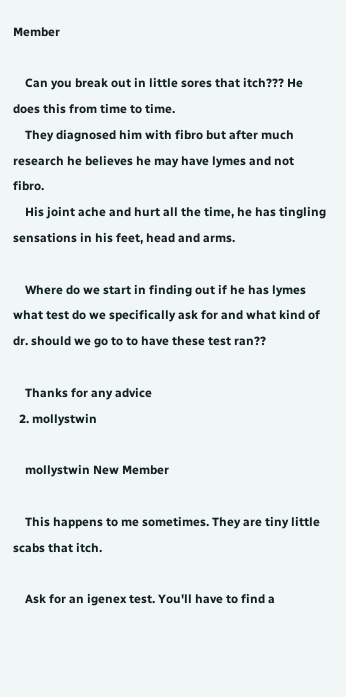Member

    Can you break out in little sores that itch??? He does this from time to time.
    They diagnosed him with fibro but after much research he believes he may have lymes and not fibro.
    His joint ache and hurt all the time, he has tingling sensations in his feet, head and arms.

    Where do we start in finding out if he has lymes what test do we specifically ask for and what kind of dr. should we go to to have these test ran??

    Thanks for any advice
  2. mollystwin

    mollystwin New Member

    This happens to me sometimes. They are tiny little scabs that itch.

    Ask for an igenex test. You'll have to find a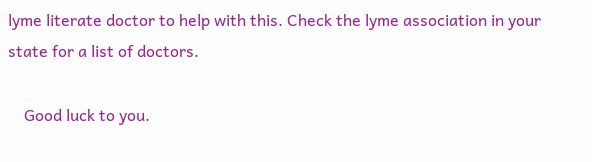lyme literate doctor to help with this. Check the lyme association in your state for a list of doctors.

    Good luck to you.